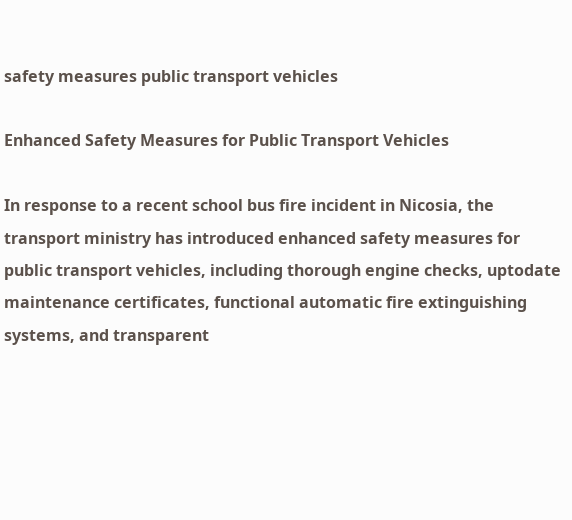safety measures public transport vehicles

Enhanced Safety Measures for Public Transport Vehicles

In response to a recent school bus fire incident in Nicosia, the transport ministry has introduced enhanced safety measures for public transport vehicles, including thorough engine checks, uptodate maintenance certificates, functional automatic fire extinguishing systems, and transparent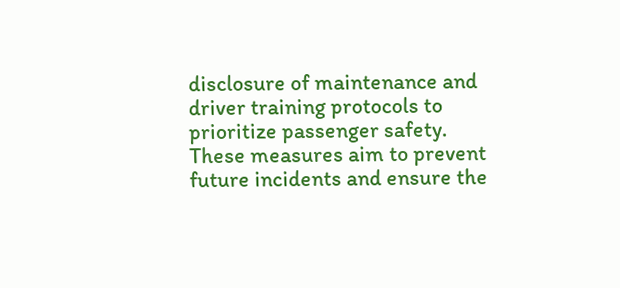disclosure of maintenance and driver training protocols to prioritize passenger safety. These measures aim to prevent future incidents and ensure the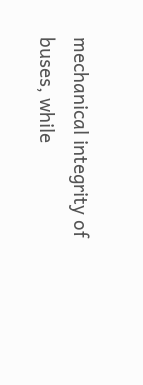mechanical integrity of buses, while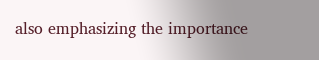also emphasizing the importance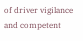of driver vigilance and competent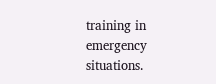training in emergency situations.